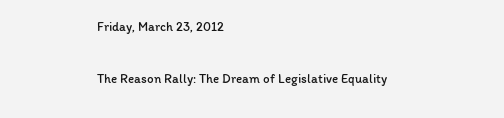Friday, March 23, 2012

The Reason Rally: The Dream of Legislative Equality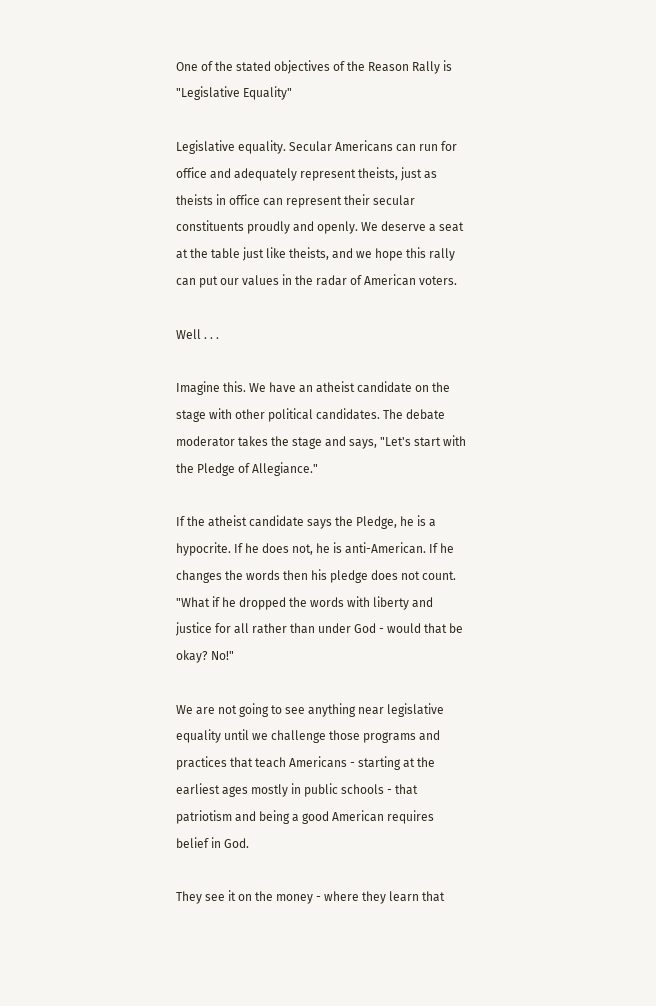One of the stated objectives of the Reason Rally is "Legislative Equality"

Legislative equality. Secular Americans can run for office and adequately represent theists, just as theists in office can represent their secular constituents proudly and openly. We deserve a seat at the table just like theists, and we hope this rally can put our values in the radar of American voters.

Well . . .

Imagine this. We have an atheist candidate on the stage with other political candidates. The debate moderator takes the stage and says, "Let's start with the Pledge of Allegiance."

If the atheist candidate says the Pledge, he is a hypocrite. If he does not, he is anti-American. If he changes the words then his pledge does not count. "What if he dropped the words with liberty and justice for all rather than under God - would that be okay? No!"

We are not going to see anything near legislative equality until we challenge those programs and practices that teach Americans - starting at the earliest ages mostly in public schools - that patriotism and being a good American requires belief in God.

They see it on the money - where they learn that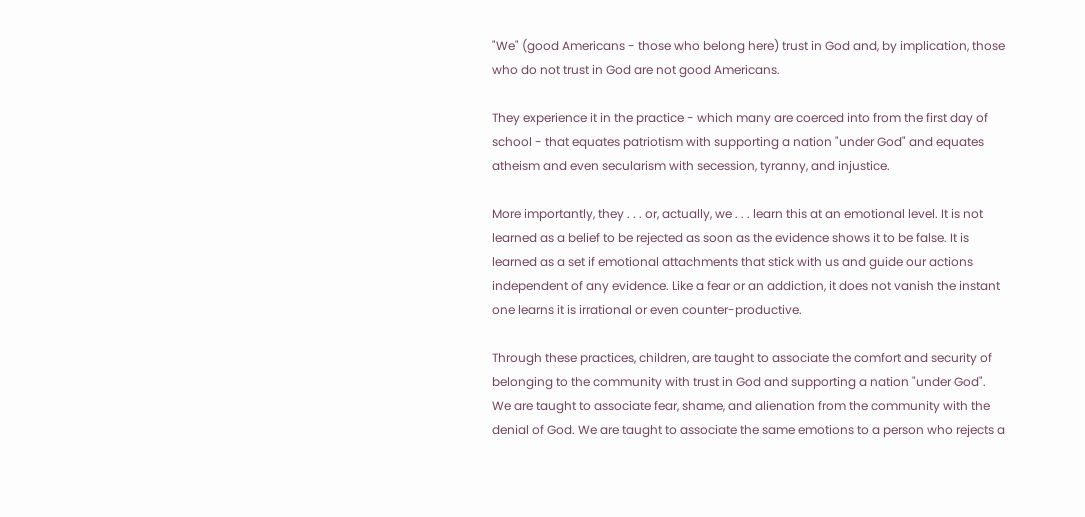"We" (good Americans - those who belong here) trust in God and, by implication, those who do not trust in God are not good Americans.

They experience it in the practice - which many are coerced into from the first day of school - that equates patriotism with supporting a nation "under God" and equates atheism and even secularism with secession, tyranny, and injustice.

More importantly, they . . . or, actually, we . . . learn this at an emotional level. It is not learned as a belief to be rejected as soon as the evidence shows it to be false. It is learned as a set if emotional attachments that stick with us and guide our actions independent of any evidence. Like a fear or an addiction, it does not vanish the instant one learns it is irrational or even counter-productive.

Through these practices, children, are taught to associate the comfort and security of belonging to the community with trust in God and supporting a nation "under God". We are taught to associate fear, shame, and alienation from the community with the denial of God. We are taught to associate the same emotions to a person who rejects a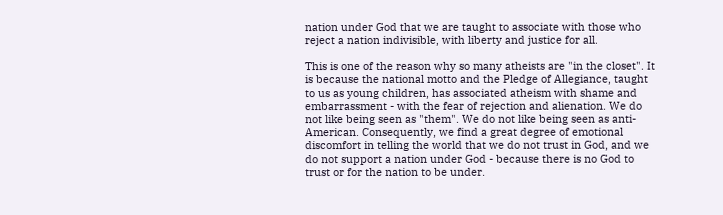nation under God that we are taught to associate with those who reject a nation indivisible, with liberty and justice for all.

This is one of the reason why so many atheists are "in the closet". It is because the national motto and the Pledge of Allegiance, taught to us as young children, has associated atheism with shame and embarrassment - with the fear of rejection and alienation. We do not like being seen as "them". We do not like being seen as anti-American. Consequently, we find a great degree of emotional discomfort in telling the world that we do not trust in God, and we do not support a nation under God - because there is no God to trust or for the nation to be under.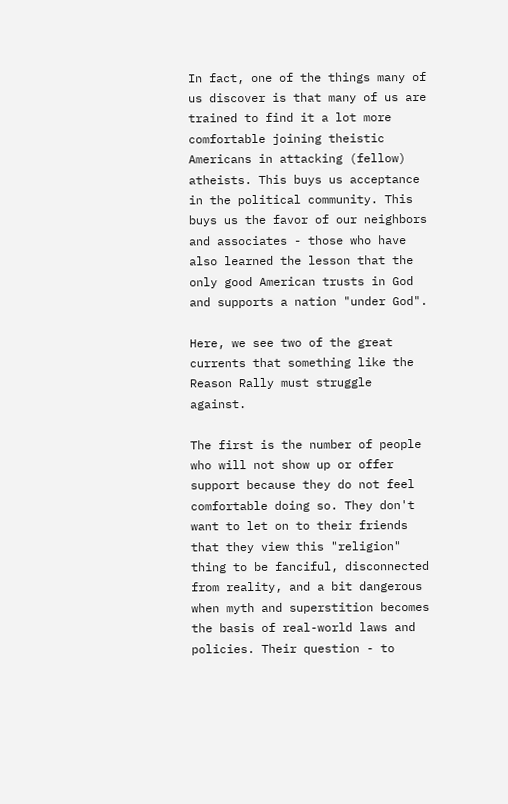In fact, one of the things many of us discover is that many of us are trained to find it a lot more comfortable joining theistic Americans in attacking (fellow) atheists. This buys us acceptance in the political community. This buys us the favor of our neighbors and associates - those who have also learned the lesson that the only good American trusts in God and supports a nation "under God".

Here, we see two of the great currents that something like the Reason Rally must struggle against.

The first is the number of people who will not show up or offer support because they do not feel comfortable doing so. They don't want to let on to their friends that they view this "religion" thing to be fanciful, disconnected from reality, and a bit dangerous when myth and superstition becomes the basis of real-world laws and policies. Their question - to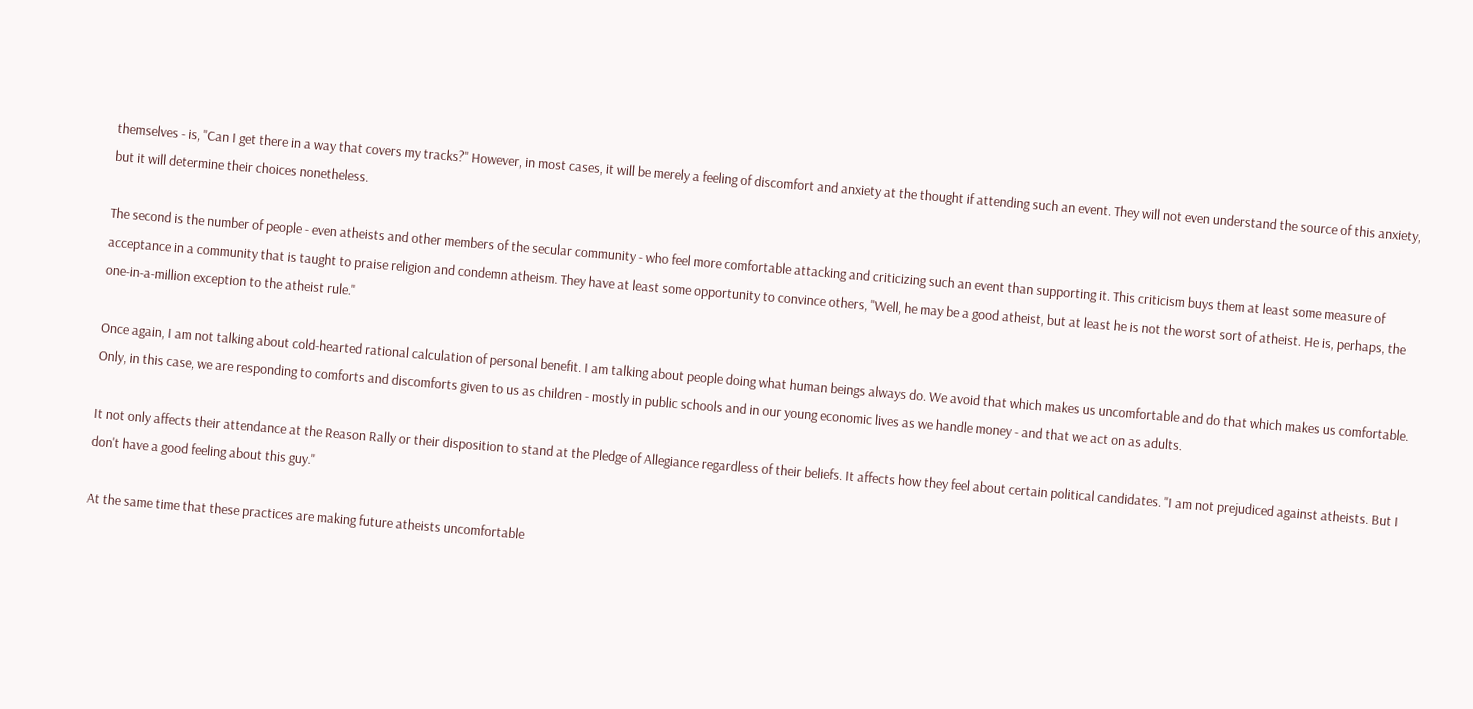themselves - is, "Can I get there in a way that covers my tracks?" However, in most cases, it will be merely a feeling of discomfort and anxiety at the thought if attending such an event. They will not even understand the source of this anxiety, but it will determine their choices nonetheless.

The second is the number of people - even atheists and other members of the secular community - who feel more comfortable attacking and criticizing such an event than supporting it. This criticism buys them at least some measure of acceptance in a community that is taught to praise religion and condemn atheism. They have at least some opportunity to convince others, "Well, he may be a good atheist, but at least he is not the worst sort of atheist. He is, perhaps, the one-in-a-million exception to the atheist rule."

Once again, I am not talking about cold-hearted rational calculation of personal benefit. I am talking about people doing what human beings always do. We avoid that which makes us uncomfortable and do that which makes us comfortable. Only, in this case, we are responding to comforts and discomforts given to us as children - mostly in public schools and in our young economic lives as we handle money - and that we act on as adults.

It not only affects their attendance at the Reason Rally or their disposition to stand at the Pledge of Allegiance regardless of their beliefs. It affects how they feel about certain political candidates. "I am not prejudiced against atheists. But I don't have a good feeling about this guy."

At the same time that these practices are making future atheists uncomfortable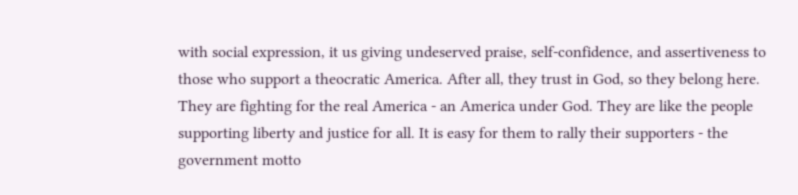with social expression, it us giving undeserved praise, self-confidence, and assertiveness to those who support a theocratic America. After all, they trust in God, so they belong here. They are fighting for the real America - an America under God. They are like the people supporting liberty and justice for all. It is easy for them to rally their supporters - the government motto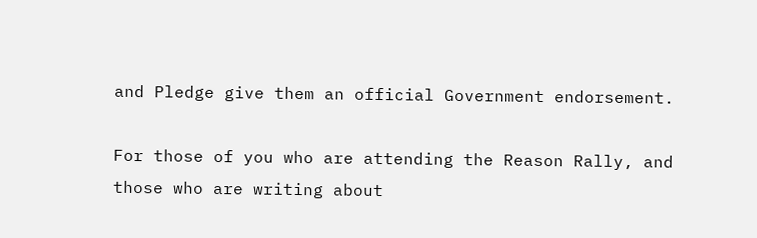and Pledge give them an official Government endorsement.

For those of you who are attending the Reason Rally, and those who are writing about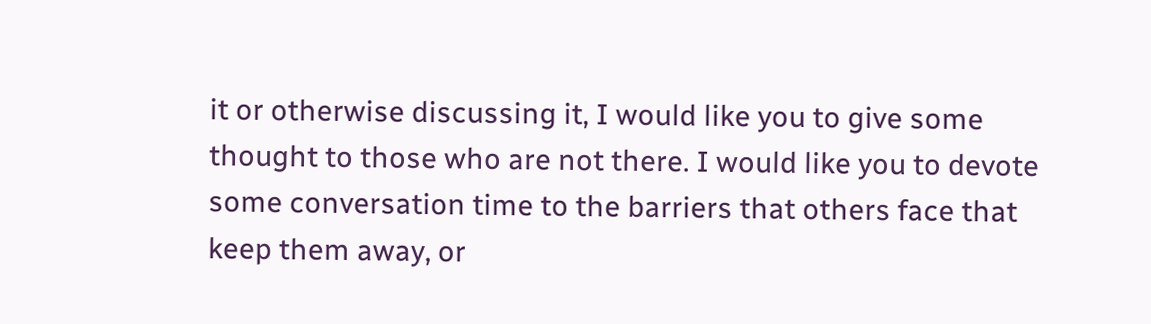it or otherwise discussing it, I would like you to give some thought to those who are not there. I would like you to devote some conversation time to the barriers that others face that keep them away, or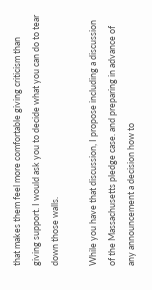that makes them feel more comfortable giving criticism than giving support. I would ask you to decide what you can do to tear down those walls.

While you have that discussion, I propose including a discussion of the Massachusetts pledge case. and preparing in advance of any announcement a decision how to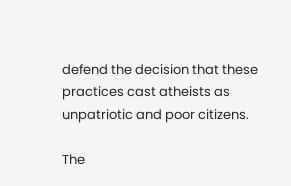defend the decision that these practices cast atheists as unpatriotic and poor citizens.

The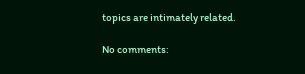topics are intimately related.

No comments: